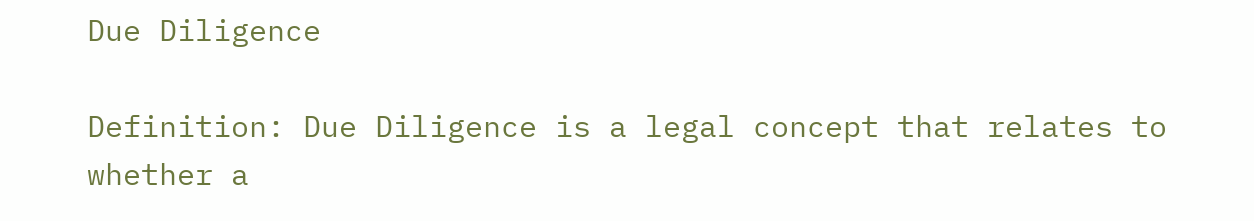Due Diligence

Definition: Due Diligence is a legal concept that relates to whether a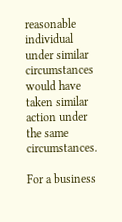reasonable individual under similar circumstances would have taken similar action under the same circumstances.

For a business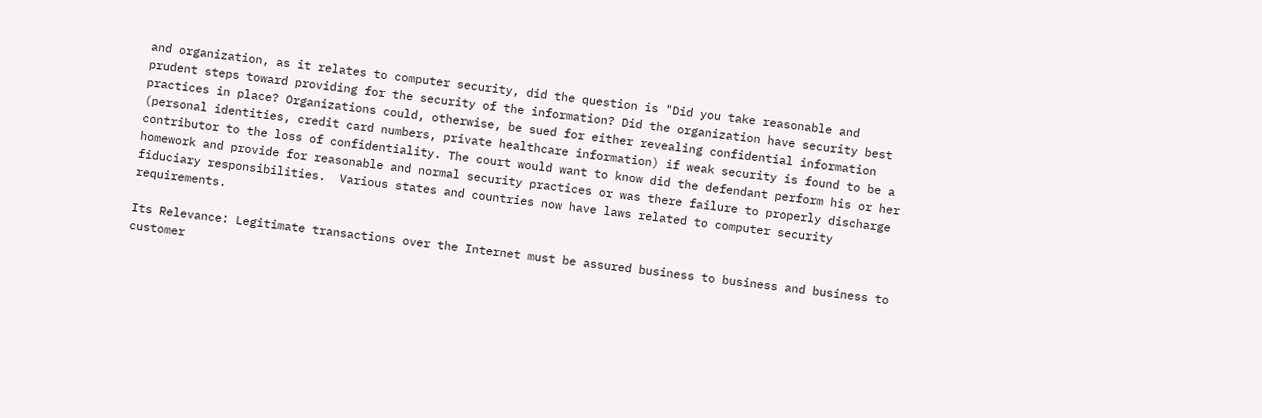and organization, as it relates to computer security, did the question is "Did you take reasonable and prudent steps toward providing for the security of the information? Did the organization have security best practices in place? Organizations could, otherwise, be sued for either revealing confidential information (personal identities, credit card numbers, private healthcare information) if weak security is found to be a contributor to the loss of confidentiality. The court would want to know did the defendant perform his or her homework and provide for reasonable and normal security practices or was there failure to properly discharge fiduciary responsibilities.  Various states and countries now have laws related to computer security requirements.

Its Relevance: Legitimate transactions over the Internet must be assured business to business and business to customer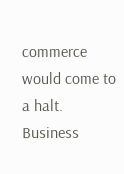commerce would come to a halt. Business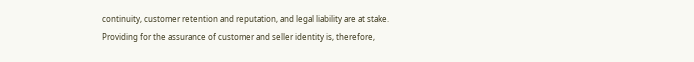continuity, customer retention and reputation, and legal liability are at stake.  Providing for the assurance of customer and seller identity is, therefore,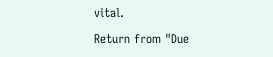vital.

Return from "Due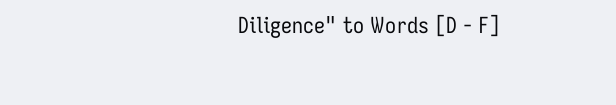Diligence" to Words [D - F]